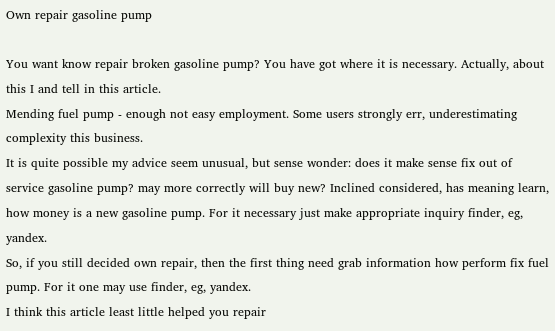Own repair gasoline pump

You want know repair broken gasoline pump? You have got where it is necessary. Actually, about this I and tell in this article.
Mending fuel pump - enough not easy employment. Some users strongly err, underestimating complexity this business.
It is quite possible my advice seem unusual, but sense wonder: does it make sense fix out of service gasoline pump? may more correctly will buy new? Inclined considered, has meaning learn, how money is a new gasoline pump. For it necessary just make appropriate inquiry finder, eg, yandex.
So, if you still decided own repair, then the first thing need grab information how perform fix fuel pump. For it one may use finder, eg, yandex.
I think this article least little helped you repair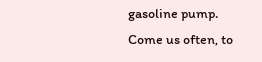gasoline pump.
Come us often, to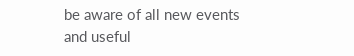be aware of all new events and useful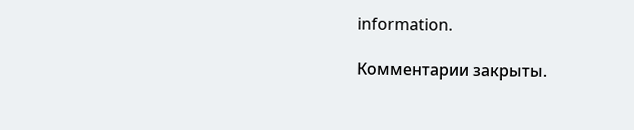information.

Комментарии закрыты.